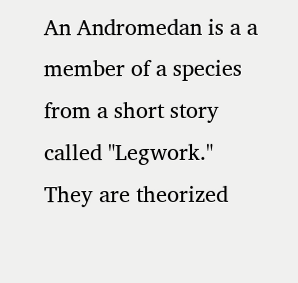An Andromedan is a a member of a species from a short story called "Legwork." They are theorized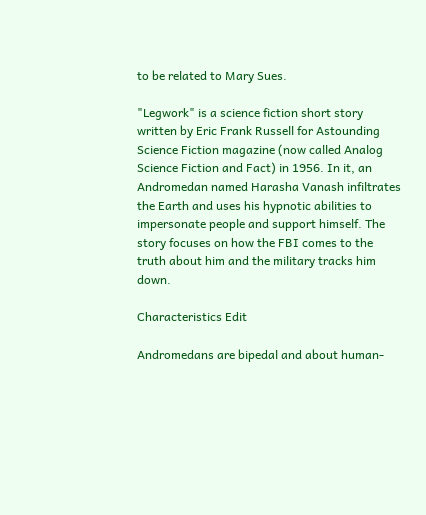to be related to Mary Sues.

"Legwork" is a science fiction short story written by Eric Frank Russell for Astounding Science Fiction magazine (now called Analog Science Fiction and Fact) in 1956. In it, an Andromedan named Harasha Vanash infiltrates the Earth and uses his hypnotic abilities to impersonate people and support himself. The story focuses on how the FBI comes to the truth about him and the military tracks him down.

Characteristics Edit

Andromedans are bipedal and about human-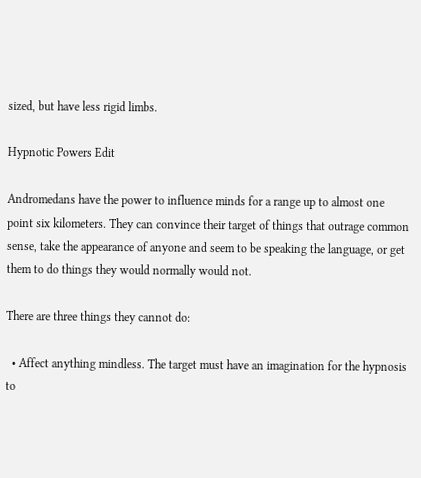sized, but have less rigid limbs.

Hypnotic Powers Edit

Andromedans have the power to influence minds for a range up to almost one point six kilometers. They can convince their target of things that outrage common sense, take the appearance of anyone and seem to be speaking the language, or get them to do things they would normally would not.

There are three things they cannot do:

  • Affect anything mindless. The target must have an imagination for the hypnosis to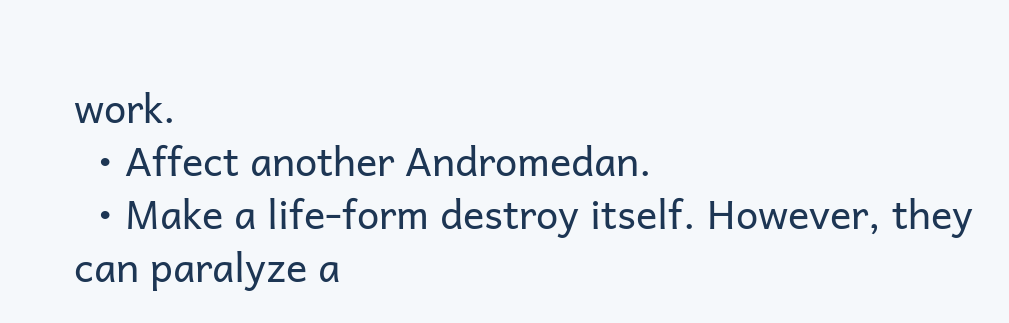work.
  • Affect another Andromedan.
  • Make a life-form destroy itself. However, they can paralyze a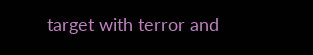target with terror and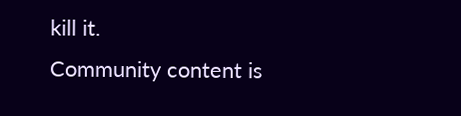kill it.
Community content is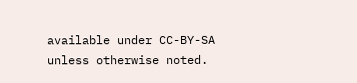available under CC-BY-SA unless otherwise noted.